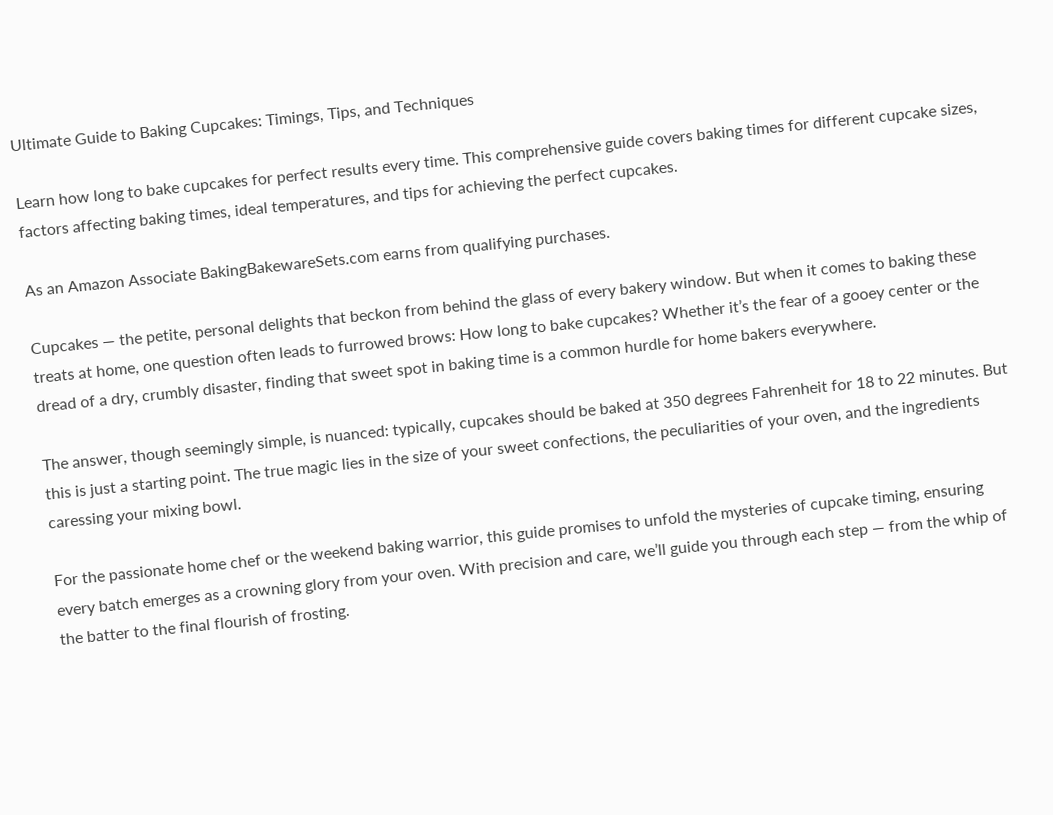Ultimate Guide to Baking Cupcakes: Timings, Tips, and Techniques

Learn how long to bake cupcakes for perfect results every time. This comprehensive guide covers baking times for different cupcake sizes, factors affecting baking times, ideal temperatures, and tips for achieving the perfect cupcakes.

As an Amazon Associate BakingBakewareSets.com earns from qualifying purchases.

Cupcakes — the petite, personal delights that beckon from behind the glass of every bakery window. But when it comes to baking these treats at home, one question often leads to furrowed brows: How long to bake cupcakes? Whether it’s the fear of a gooey center or the dread of a dry, crumbly disaster, finding that sweet spot in baking time is a common hurdle for home bakers everywhere.

The answer, though seemingly simple, is nuanced: typically, cupcakes should be baked at 350 degrees Fahrenheit for 18 to 22 minutes. But this is just a starting point. The true magic lies in the size of your sweet confections, the peculiarities of your oven, and the ingredients caressing your mixing bowl.

For the passionate home chef or the weekend baking warrior, this guide promises to unfold the mysteries of cupcake timing, ensuring every batch emerges as a crowning glory from your oven. With precision and care, we’ll guide you through each step — from the whip of the batter to the final flourish of frosting.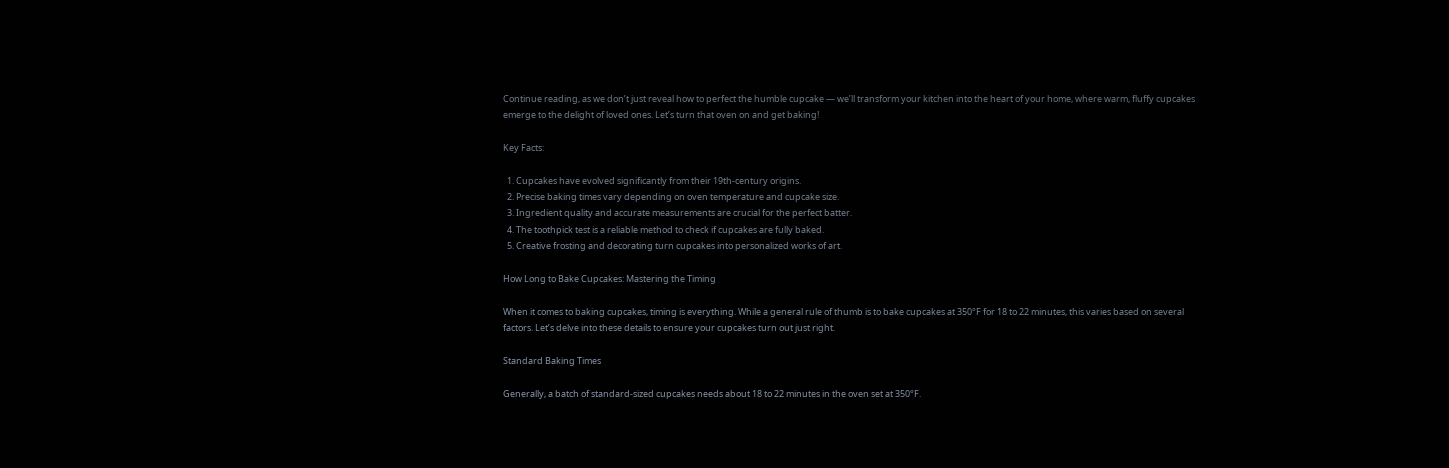Continue reading, as we don’t just reveal how to perfect the humble cupcake — we’ll transform your kitchen into the heart of your home, where warm, fluffy cupcakes emerge to the delight of loved ones. Let’s turn that oven on and get baking!

Key Facts:

  1. Cupcakes have evolved significantly from their 19th-century origins.
  2. Precise baking times vary depending on oven temperature and cupcake size.
  3. Ingredient quality and accurate measurements are crucial for the perfect batter.
  4. The toothpick test is a reliable method to check if cupcakes are fully baked.
  5. Creative frosting and decorating turn cupcakes into personalized works of art.

How Long to Bake Cupcakes: Mastering the Timing

When it comes to baking cupcakes, timing is everything. While a general rule of thumb is to bake cupcakes at 350°F for 18 to 22 minutes, this varies based on several factors. Let’s delve into these details to ensure your cupcakes turn out just right.

Standard Baking Times

Generally, a batch of standard-sized cupcakes needs about 18 to 22 minutes in the oven set at 350°F.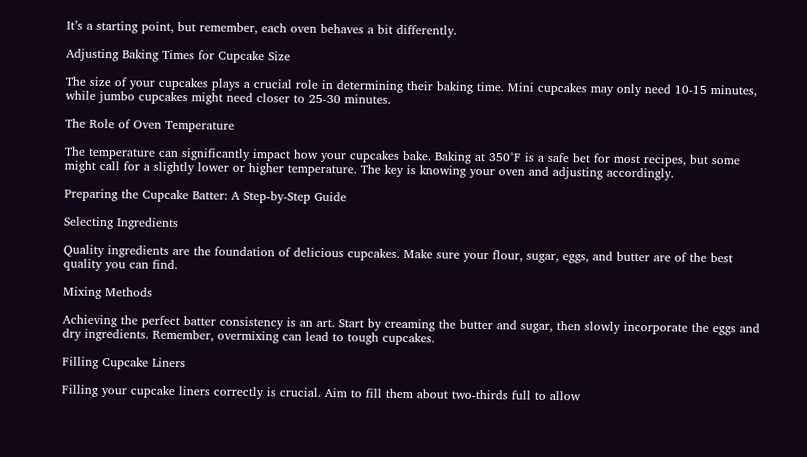It’s a starting point, but remember, each oven behaves a bit differently.

Adjusting Baking Times for Cupcake Size

The size of your cupcakes plays a crucial role in determining their baking time. Mini cupcakes may only need 10-15 minutes, while jumbo cupcakes might need closer to 25-30 minutes.

The Role of Oven Temperature

The temperature can significantly impact how your cupcakes bake. Baking at 350°F is a safe bet for most recipes, but some might call for a slightly lower or higher temperature. The key is knowing your oven and adjusting accordingly.

Preparing the Cupcake Batter: A Step-by-Step Guide

Selecting Ingredients

Quality ingredients are the foundation of delicious cupcakes. Make sure your flour, sugar, eggs, and butter are of the best quality you can find.

Mixing Methods

Achieving the perfect batter consistency is an art. Start by creaming the butter and sugar, then slowly incorporate the eggs and dry ingredients. Remember, overmixing can lead to tough cupcakes.

Filling Cupcake Liners

Filling your cupcake liners correctly is crucial. Aim to fill them about two-thirds full to allow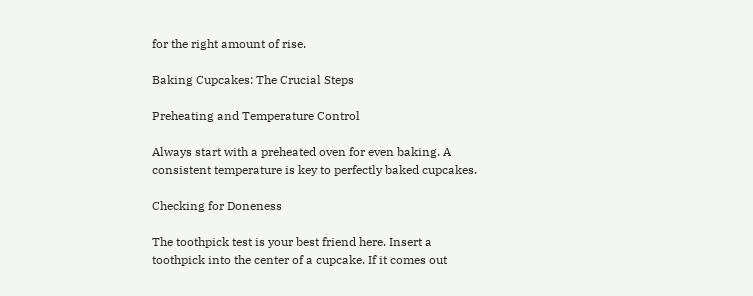for the right amount of rise.

Baking Cupcakes: The Crucial Steps

Preheating and Temperature Control

Always start with a preheated oven for even baking. A consistent temperature is key to perfectly baked cupcakes.

Checking for Doneness

The toothpick test is your best friend here. Insert a toothpick into the center of a cupcake. If it comes out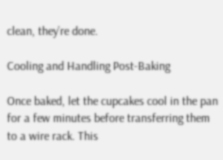clean, they’re done.

Cooling and Handling Post-Baking

Once baked, let the cupcakes cool in the pan for a few minutes before transferring them to a wire rack. This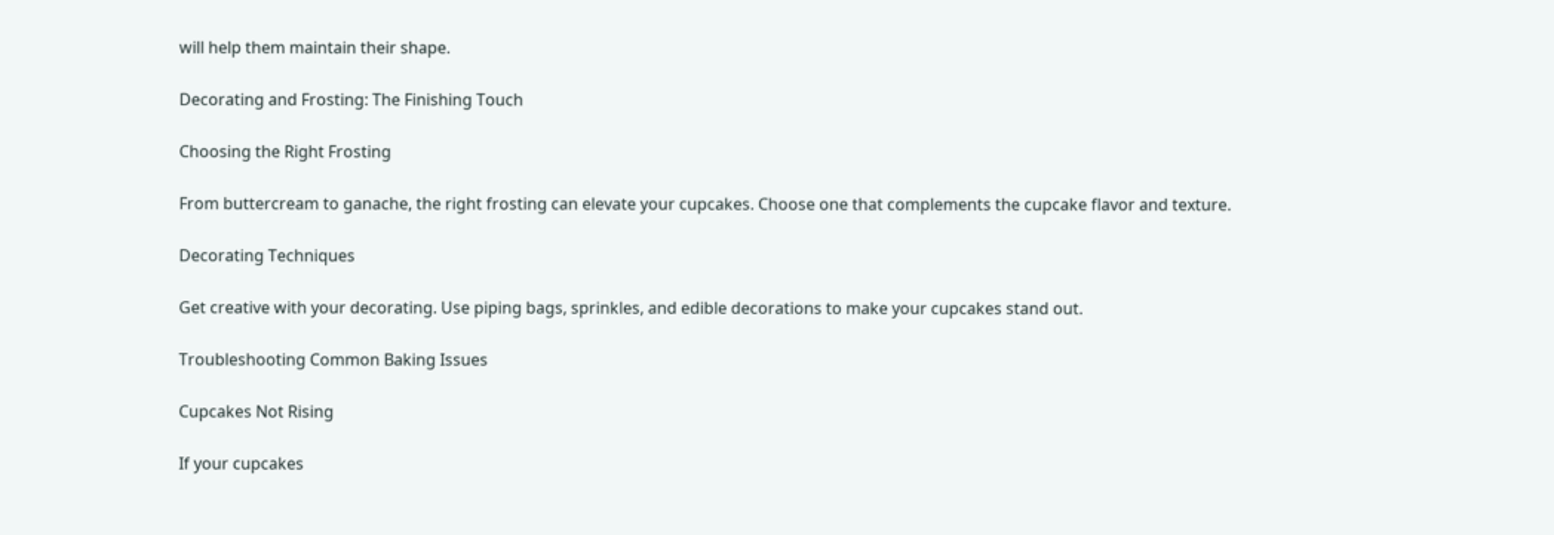will help them maintain their shape.

Decorating and Frosting: The Finishing Touch

Choosing the Right Frosting

From buttercream to ganache, the right frosting can elevate your cupcakes. Choose one that complements the cupcake flavor and texture.

Decorating Techniques

Get creative with your decorating. Use piping bags, sprinkles, and edible decorations to make your cupcakes stand out.

Troubleshooting Common Baking Issues

Cupcakes Not Rising

If your cupcakes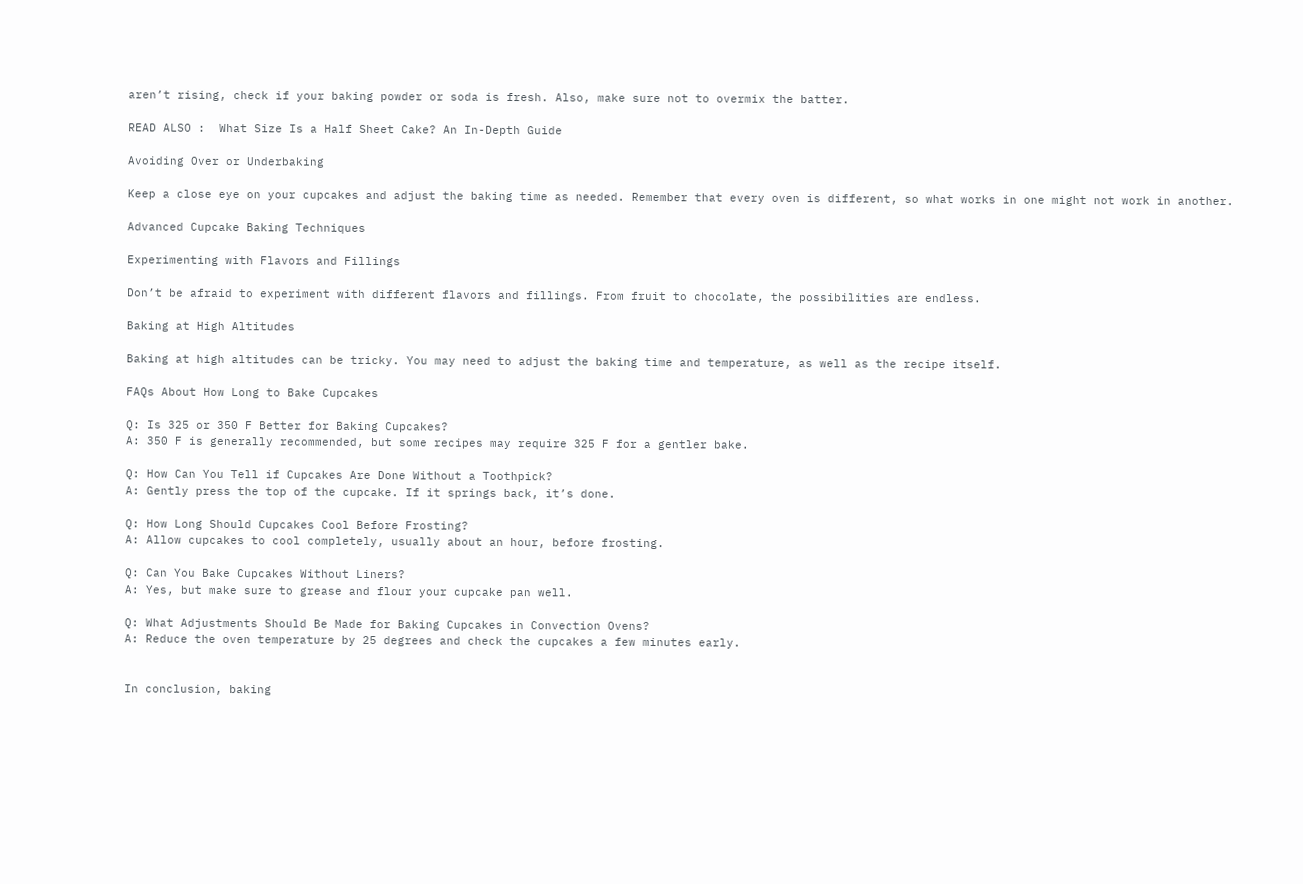aren’t rising, check if your baking powder or soda is fresh. Also, make sure not to overmix the batter.

READ ALSO :  What Size Is a Half Sheet Cake? An In-Depth Guide

Avoiding Over or Underbaking

Keep a close eye on your cupcakes and adjust the baking time as needed. Remember that every oven is different, so what works in one might not work in another.

Advanced Cupcake Baking Techniques

Experimenting with Flavors and Fillings

Don’t be afraid to experiment with different flavors and fillings. From fruit to chocolate, the possibilities are endless.

Baking at High Altitudes

Baking at high altitudes can be tricky. You may need to adjust the baking time and temperature, as well as the recipe itself.

FAQs About How Long to Bake Cupcakes

Q: Is 325 or 350 F Better for Baking Cupcakes?
A: 350 F is generally recommended, but some recipes may require 325 F for a gentler bake.

Q: How Can You Tell if Cupcakes Are Done Without a Toothpick?
A: Gently press the top of the cupcake. If it springs back, it’s done.

Q: How Long Should Cupcakes Cool Before Frosting?
A: Allow cupcakes to cool completely, usually about an hour, before frosting.

Q: Can You Bake Cupcakes Without Liners?
A: Yes, but make sure to grease and flour your cupcake pan well.

Q: What Adjustments Should Be Made for Baking Cupcakes in Convection Ovens?
A: Reduce the oven temperature by 25 degrees and check the cupcakes a few minutes early.


In conclusion, baking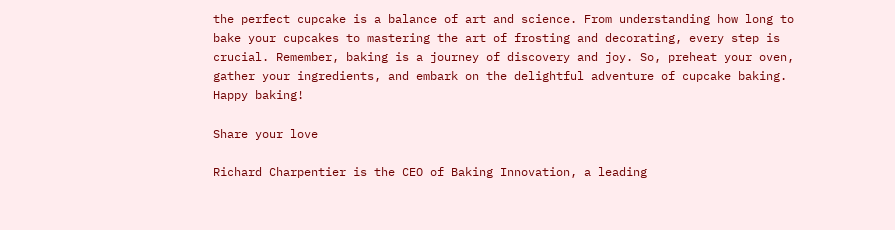the perfect cupcake is a balance of art and science. From understanding how long to bake your cupcakes to mastering the art of frosting and decorating, every step is crucial. Remember, baking is a journey of discovery and joy. So, preheat your oven, gather your ingredients, and embark on the delightful adventure of cupcake baking. Happy baking!

Share your love

Richard Charpentier is the CEO of Baking Innovation, a leading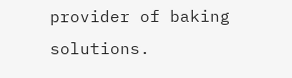provider of baking solutions.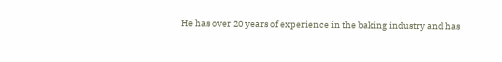He has over 20 years of experience in the baking industry and has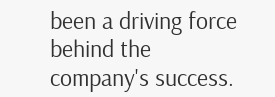been a driving force behind the company's success.